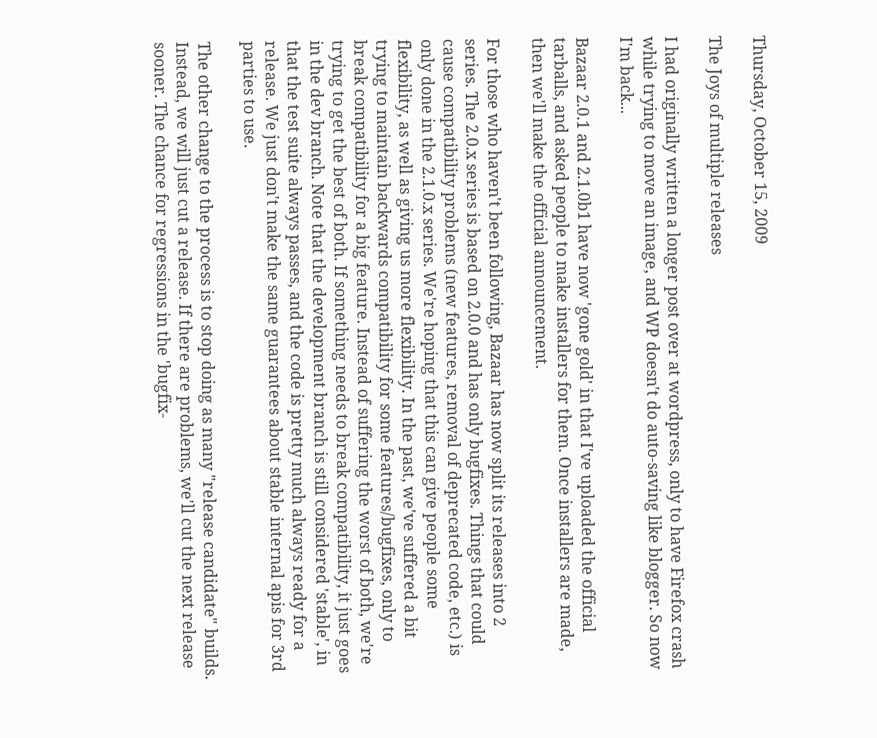Thursday, October 15, 2009

The Joys of multiple releases

I had originally written a longer post over at wordpress, only to have Firefox crash while trying to move an image, and WP doesn't do auto-saving like blogger. So now I'm back...

Bazaar 2.0.1 and 2.1.0b1 have now 'gone gold' in that I've uploaded the official tarballs, and asked people to make installers for them. Once installers are made, then we'll make the official announcement.

For those who haven't been following, Bazaar has now split its releases into 2 series. The 2.0.x series is based on 2.0.0 and has only bugfixes. Things that could cause compatibility problems (new features, removal of deprecated code, etc.) is only done in the 2.1.0.x series. We're hoping that this can give people some flexibility, as well as giving us more flexibility. In the past, we've suffered a bit trying to maintain backwards compatibility for some features/bugfixes, only to break compatibility for a big feature. Instead of suffering the worst of both, we're trying to get the best of both. If something needs to break compatibility, it just goes in the dev branch. Note that the development branch is still considered 'stable', in that the test suite always passes, and the code is pretty much always ready for a release. We just don't make the same guarantees about stable internal apis for 3rd parties to use.

The other change to the process is to stop doing as many "release candidate" builds. Instead, we will just cut a release. If there are problems, we'll cut the next release sooner. The chance for regressions in the 'bugfix-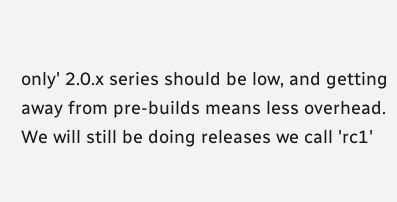only' 2.0.x series should be low, and getting away from pre-builds means less overhead. We will still be doing releases we call 'rc1'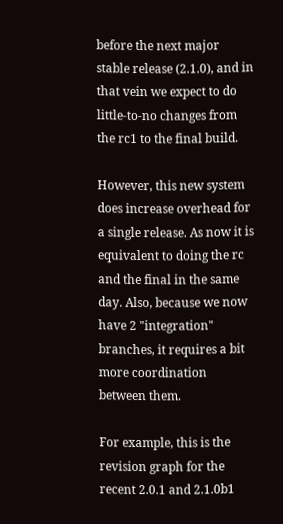before the next major stable release (2.1.0), and in that vein we expect to do little-to-no changes from the rc1 to the final build.

However, this new system does increase overhead for a single release. As now it is equivalent to doing the rc and the final in the same day. Also, because we now have 2 "integration" branches, it requires a bit more coordination between them.

For example, this is the revision graph for the recent 2.0.1 and 2.1.0b1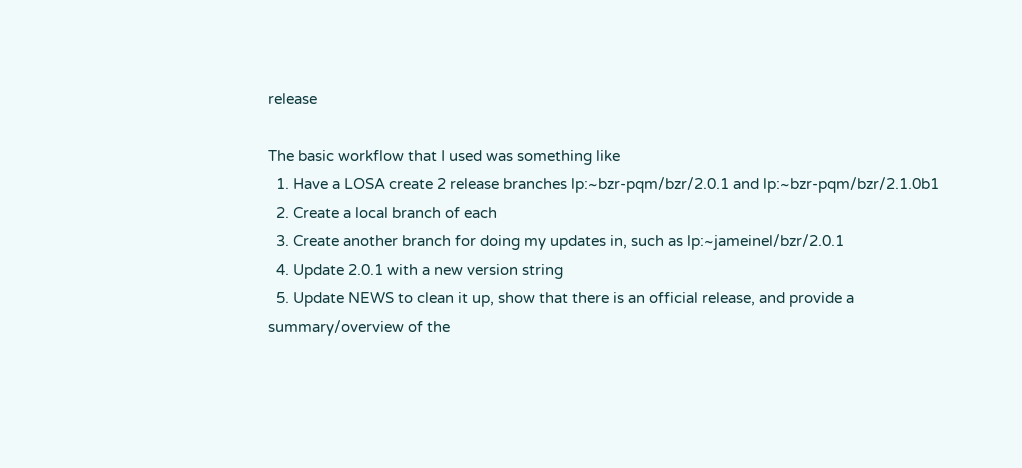release

The basic workflow that I used was something like
  1. Have a LOSA create 2 release branches lp:~bzr-pqm/bzr/2.0.1 and lp:~bzr-pqm/bzr/2.1.0b1
  2. Create a local branch of each
  3. Create another branch for doing my updates in, such as lp:~jameinel/bzr/2.0.1
  4. Update 2.0.1 with a new version string
  5. Update NEWS to clean it up, show that there is an official release, and provide a summary/overview of the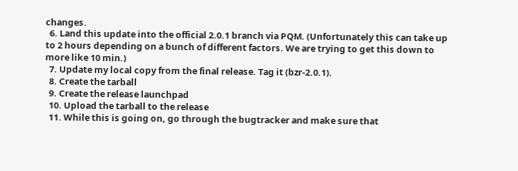changes.
  6. Land this update into the official 2.0.1 branch via PQM. (Unfortunately this can take up to 2 hours depending on a bunch of different factors. We are trying to get this down to more like 10 min.)
  7. Update my local copy from the final release. Tag it (bzr-2.0.1).
  8. Create the tarball
  9. Create the release launchpad
  10. Upload the tarball to the release
  11. While this is going on, go through the bugtracker and make sure that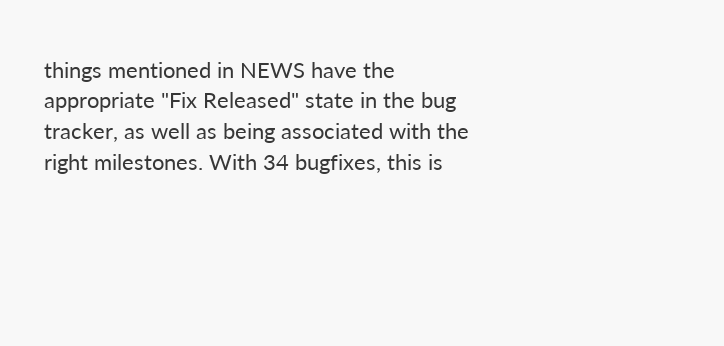things mentioned in NEWS have the appropriate "Fix Released" state in the bug tracker, as well as being associated with the right milestones. With 34 bugfixes, this is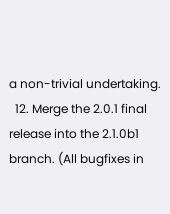a non-trivial undertaking.
  12. Merge the 2.0.1 final release into the 2.1.0b1 branch. (All bugfixes in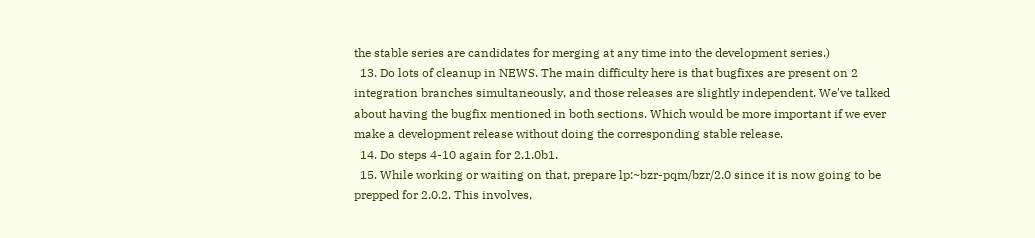the stable series are candidates for merging at any time into the development series.)
  13. Do lots of cleanup in NEWS. The main difficulty here is that bugfixes are present on 2 integration branches simultaneously, and those releases are slightly independent. We've talked about having the bugfix mentioned in both sections. Which would be more important if we ever make a development release without doing the corresponding stable release.
  14. Do steps 4-10 again for 2.1.0b1.
  15. While working or waiting on that, prepare lp:~bzr-pqm/bzr/2.0 since it is now going to be prepped for 2.0.2. This involves,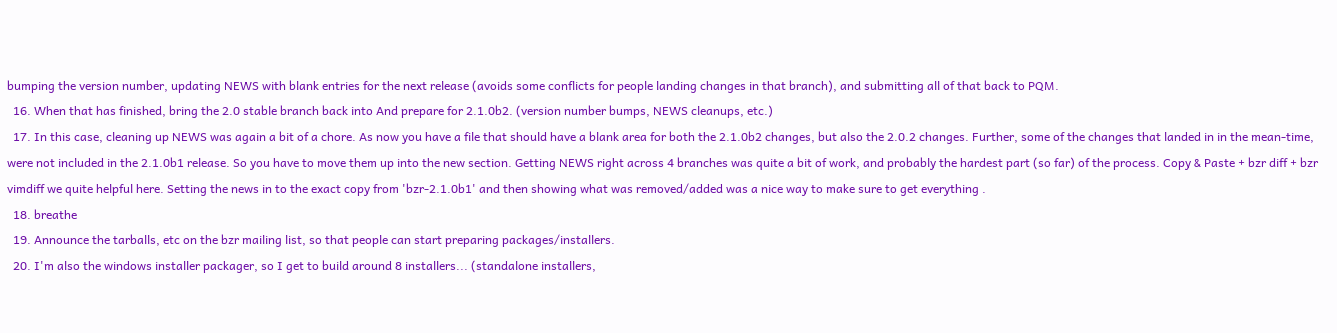bumping the version number, updating NEWS with blank entries for the next release (avoids some conflicts for people landing changes in that branch), and submitting all of that back to PQM.
  16. When that has finished, bring the 2.0 stable branch back into And prepare for 2.1.0b2. (version number bumps, NEWS cleanups, etc.)
  17. In this case, cleaning up NEWS was again a bit of a chore. As now you have a file that should have a blank area for both the 2.1.0b2 changes, but also the 2.0.2 changes. Further, some of the changes that landed in in the mean-time, were not included in the 2.1.0b1 release. So you have to move them up into the new section. Getting NEWS right across 4 branches was quite a bit of work, and probably the hardest part (so far) of the process. Copy & Paste + bzr diff + bzr vimdiff we quite helpful here. Setting the news in to the exact copy from 'bzr-2.1.0b1' and then showing what was removed/added was a nice way to make sure to get everything .
  18. breathe
  19. Announce the tarballs, etc on the bzr mailing list, so that people can start preparing packages/installers.
  20. I'm also the windows installer packager, so I get to build around 8 installers... (standalone installers,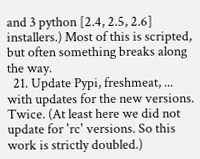and 3 python [2.4, 2.5, 2.6] installers.) Most of this is scripted, but often something breaks along the way.
  21. Update Pypi, freshmeat, ... with updates for the new versions. Twice. (At least here we did not update for 'rc' versions. So this work is strictly doubled.)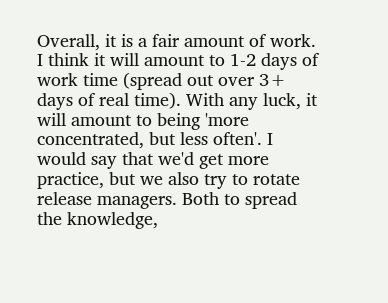Overall, it is a fair amount of work. I think it will amount to 1-2 days of work time (spread out over 3+ days of real time). With any luck, it will amount to being 'more concentrated, but less often'. I would say that we'd get more practice, but we also try to rotate release managers. Both to spread the knowledge,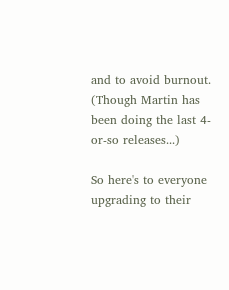and to avoid burnout. (Though Martin has been doing the last 4-or-so releases...)

So here's to everyone upgrading to their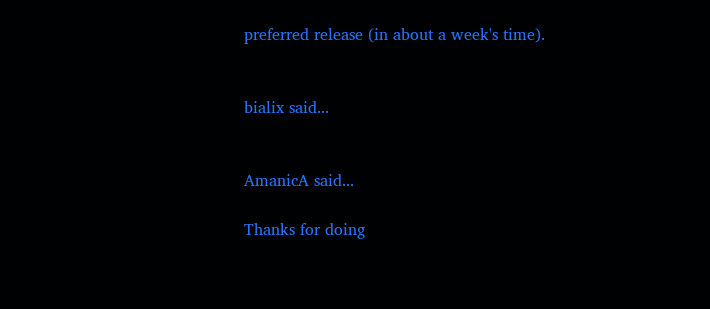preferred release (in about a week's time).


bialix said...


AmanicA said...

Thanks for doing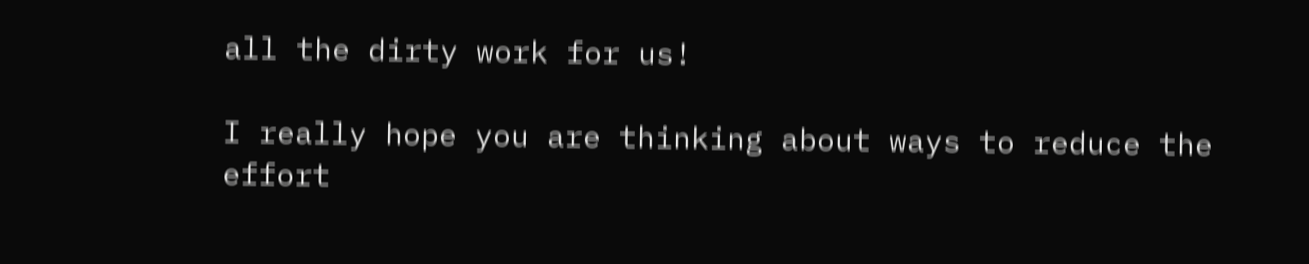all the dirty work for us!

I really hope you are thinking about ways to reduce the effort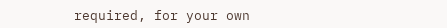required, for your own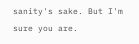sanity's sake. But I'm sure you are.